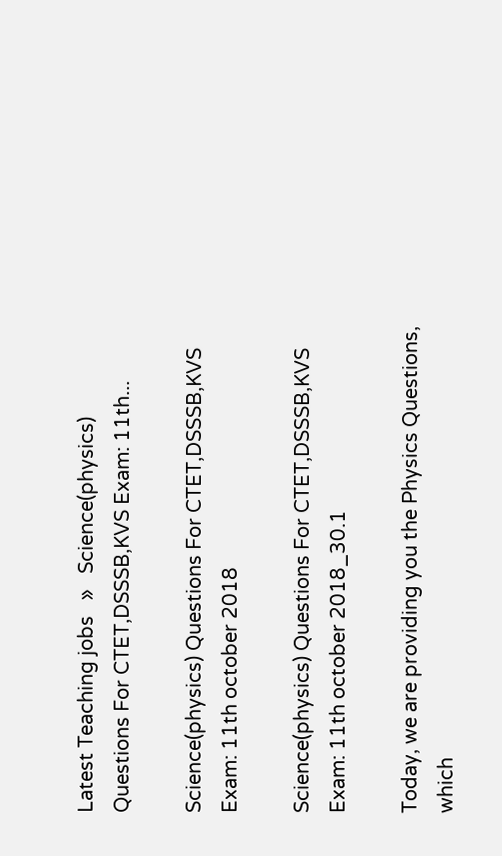Latest Teaching jobs   »   Science(physics) Questions For CTET,DSSSB,KVS Exam: 11th...

Science(physics) Questions For CTET,DSSSB,KVS Exam: 11th october 2018

Science(physics) Questions For CTET,DSSSB,KVS Exam: 11th october 2018_30.1

Today, we are providing you the Physics Questions, which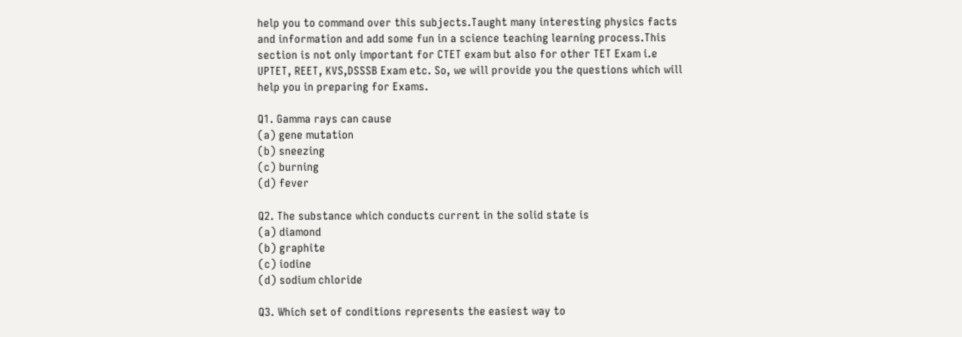help you to command over this subjects.Taught many interesting physics facts and information and add some fun in a science teaching learning process.This section is not only important for CTET exam but also for other TET Exam i.e UPTET, REET, KVS,DSSSB Exam etc. So, we will provide you the questions which will help you in preparing for Exams.

Q1. Gamma rays can cause
(a) gene mutation
(b) sneezing
(c) burning
(d) fever

Q2. The substance which conducts current in the solid state is
(a) diamond
(b) graphite
(c) iodine
(d) sodium chloride

Q3. Which set of conditions represents the easiest way to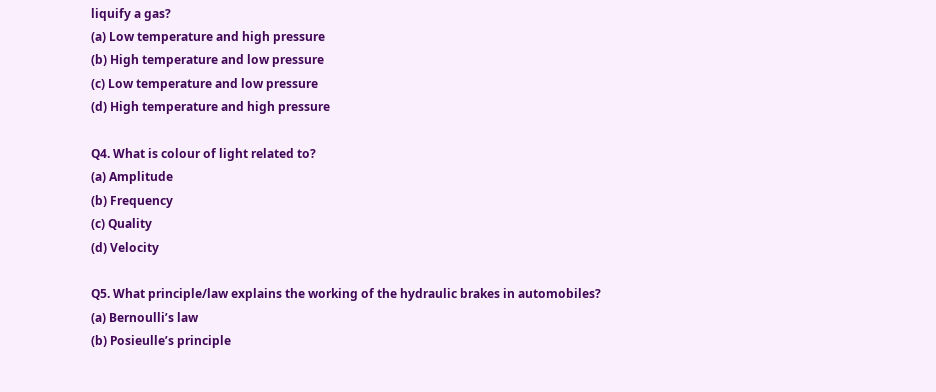liquify a gas?
(a) Low temperature and high pressure
(b) High temperature and low pressure
(c) Low temperature and low pressure
(d) High temperature and high pressure

Q4. What is colour of light related to?
(a) Amplitude
(b) Frequency
(c) Quality
(d) Velocity

Q5. What principle/law explains the working of the hydraulic brakes in automobiles?
(a) Bernoulli’s law
(b) Posieulle’s principle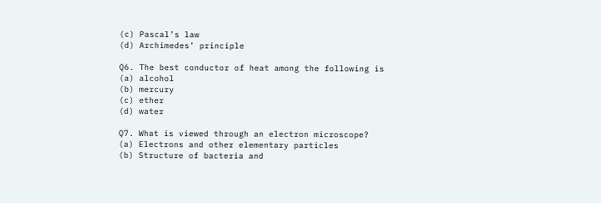(c) Pascal’s law
(d) Archimedes’ principle

Q6. The best conductor of heat among the following is
(a) alcohol
(b) mercury
(c) ether
(d) water

Q7. What is viewed through an electron microscope?
(a) Electrons and other elementary particles
(b) Structure of bacteria and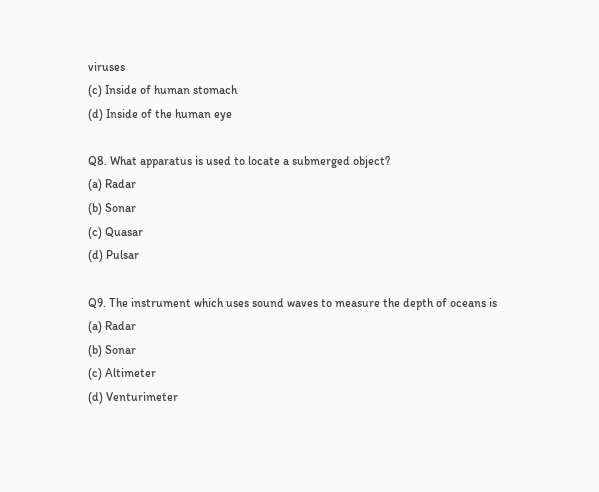viruses
(c) Inside of human stomach
(d) Inside of the human eye

Q8. What apparatus is used to locate a submerged object?
(a) Radar
(b) Sonar
(c) Quasar
(d) Pulsar

Q9. The instrument which uses sound waves to measure the depth of oceans is
(a) Radar
(b) Sonar
(c) Altimeter
(d) Venturimeter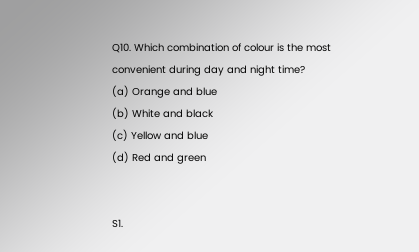Q10. Which combination of colour is the most convenient during day and night time?
(a) Orange and blue
(b) White and black
(c) Yellow and blue
(d) Red and green


S1.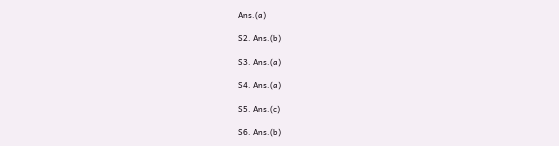Ans.(a)

S2. Ans.(b)

S3. Ans.(a)

S4. Ans.(a)

S5. Ans.(c)

S6. Ans.(b)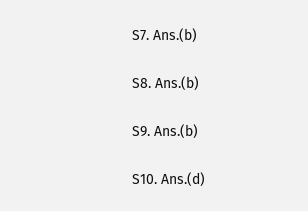S7. Ans.(b)

S8. Ans.(b)

S9. Ans.(b)

S10. Ans.(d)